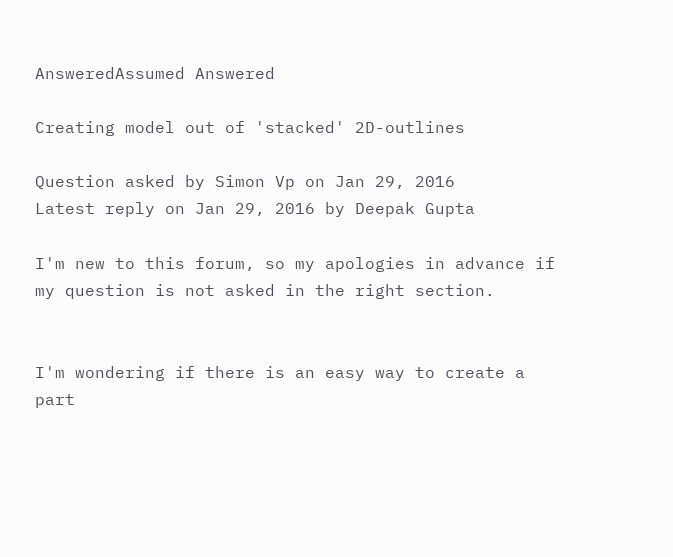AnsweredAssumed Answered

Creating model out of 'stacked' 2D-outlines

Question asked by Simon Vp on Jan 29, 2016
Latest reply on Jan 29, 2016 by Deepak Gupta

I'm new to this forum, so my apologies in advance if my question is not asked in the right section.


I'm wondering if there is an easy way to create a part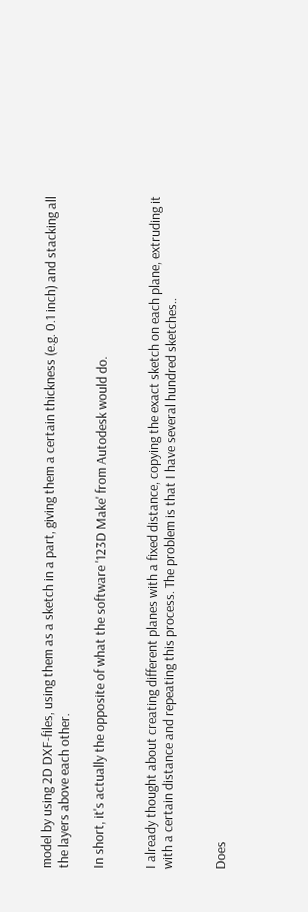model by using 2D DXF-files, using them as a sketch in a part, giving them a certain thickness (e.g. 0.1 inch) and stacking all the layers above each other.

In short, it's actually the opposite of what the software '123D Make' from Autodesk would do.


I already thought about creating different planes with a fixed distance, copying the exact sketch on each plane, extruding it with a certain distance and repeating this process. The problem is that I have several hundred sketches..


Does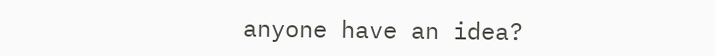anyone have an idea?